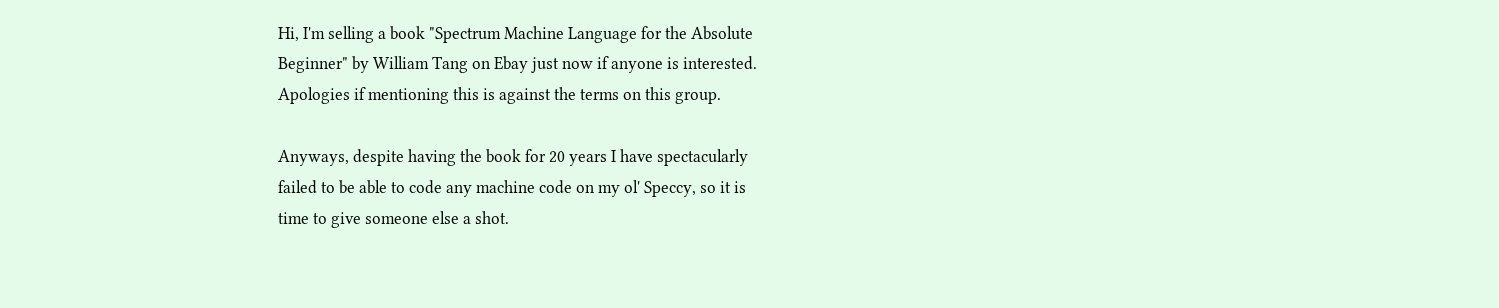Hi, I'm selling a book "Spectrum Machine Language for the Absolute
Beginner" by William Tang on Ebay just now if anyone is interested.
Apologies if mentioning this is against the terms on this group.

Anyways, despite having the book for 20 years I have spectacularly
failed to be able to code any machine code on my ol' Speccy, so it is
time to give someone else a shot.